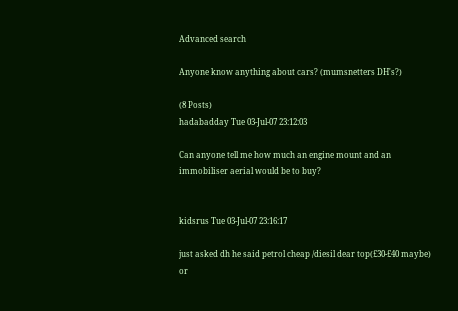Advanced search

Anyone know anything about cars? (mumsnetters DH's?)

(8 Posts)
hadabadday Tue 03-Jul-07 23:12:03

Can anyone tell me how much an engine mount and an immobiliser aerial would be to buy?


kidsrus Tue 03-Jul-07 23:16:17

just asked dh he said petrol cheap /diesil dear top(£30-£40 maybe) or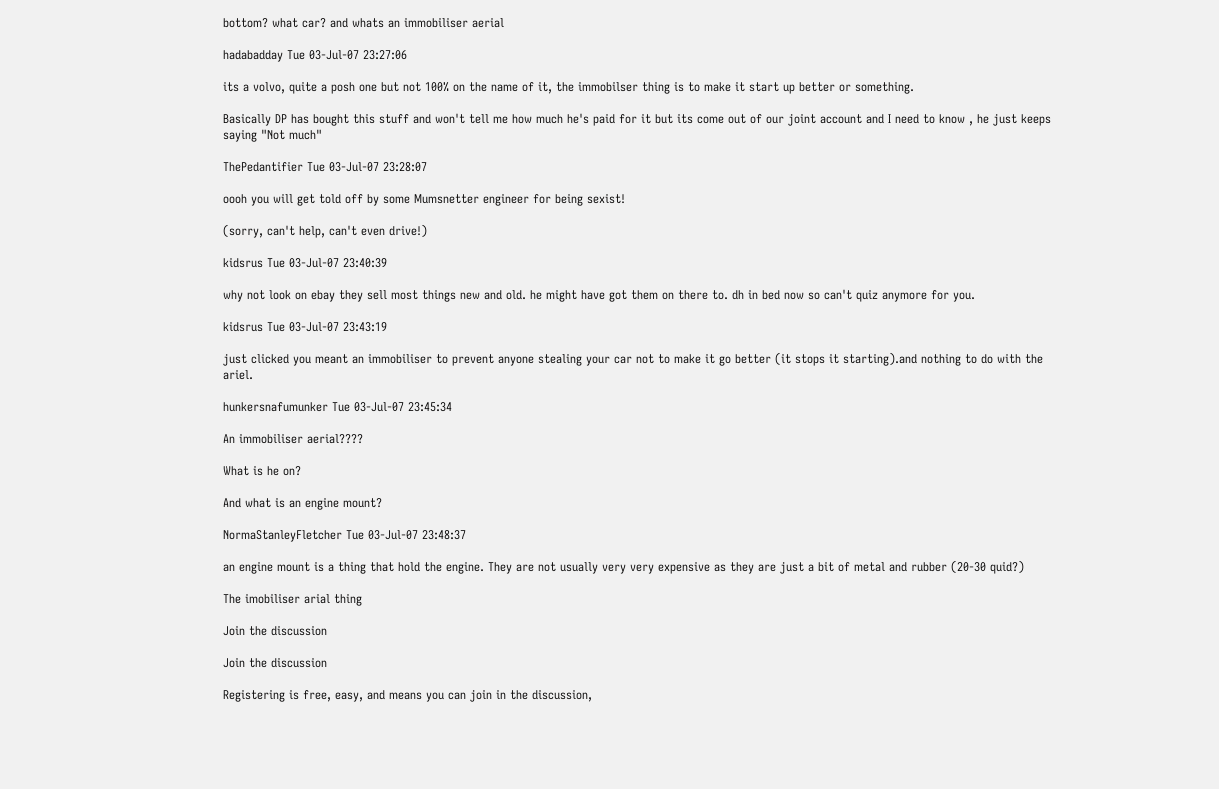bottom? what car? and whats an immobiliser aerial

hadabadday Tue 03-Jul-07 23:27:06

its a volvo, quite a posh one but not 100% on the name of it, the immobilser thing is to make it start up better or something.

Basically DP has bought this stuff and won't tell me how much he's paid for it but its come out of our joint account and I need to know , he just keeps saying "Not much"

ThePedantifier Tue 03-Jul-07 23:28:07

oooh you will get told off by some Mumsnetter engineer for being sexist!

(sorry, can't help, can't even drive!)

kidsrus Tue 03-Jul-07 23:40:39

why not look on ebay they sell most things new and old. he might have got them on there to. dh in bed now so can't quiz anymore for you.

kidsrus Tue 03-Jul-07 23:43:19

just clicked you meant an immobiliser to prevent anyone stealing your car not to make it go better (it stops it starting).and nothing to do with the ariel.

hunkersnafumunker Tue 03-Jul-07 23:45:34

An immobiliser aerial????

What is he on?

And what is an engine mount?

NormaStanleyFletcher Tue 03-Jul-07 23:48:37

an engine mount is a thing that hold the engine. They are not usually very very expensive as they are just a bit of metal and rubber (20-30 quid?)

The imobiliser arial thing

Join the discussion

Join the discussion

Registering is free, easy, and means you can join in the discussion,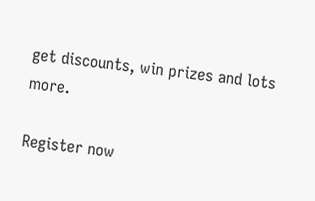get discounts, win prizes and lots more.

Register now